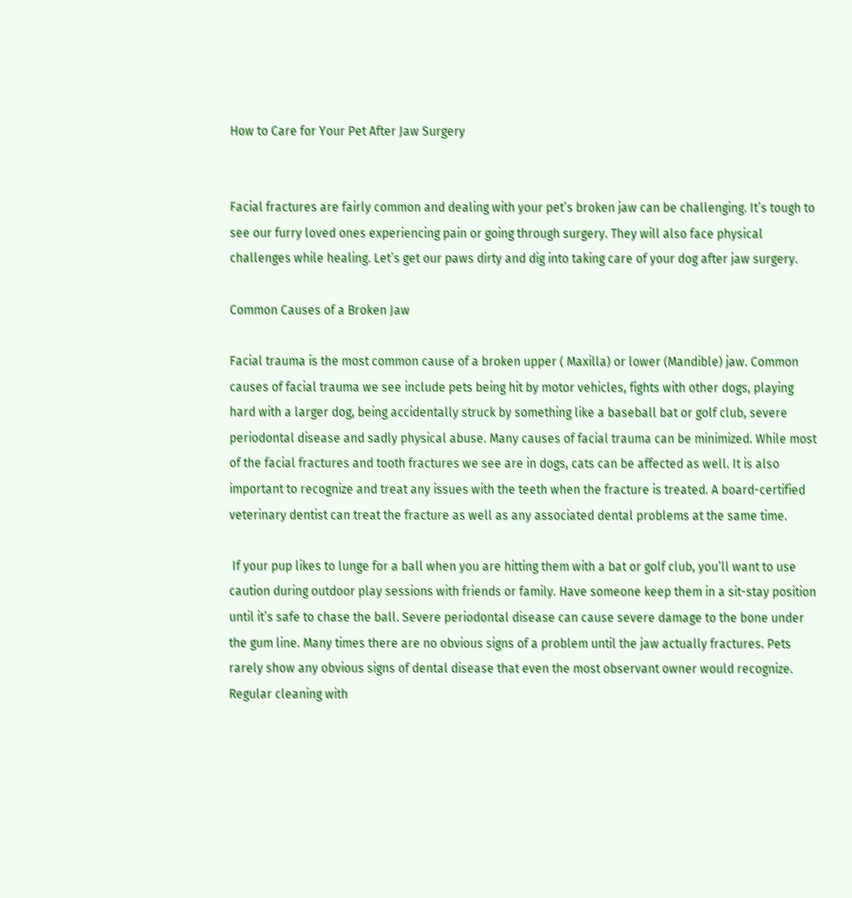How to Care for Your Pet After Jaw Surgery


Facial fractures are fairly common and dealing with your pet’s broken jaw can be challenging. It’s tough to see our furry loved ones experiencing pain or going through surgery. They will also face physical challenges while healing. Let’s get our paws dirty and dig into taking care of your dog after jaw surgery.

Common Causes of a Broken Jaw

Facial trauma is the most common cause of a broken upper ( Maxilla) or lower (Mandible) jaw. Common causes of facial trauma we see include pets being hit by motor vehicles, fights with other dogs, playing hard with a larger dog, being accidentally struck by something like a baseball bat or golf club, severe periodontal disease and sadly physical abuse. Many causes of facial trauma can be minimized. While most of the facial fractures and tooth fractures we see are in dogs, cats can be affected as well. It is also important to recognize and treat any issues with the teeth when the fracture is treated. A board-certified veterinary dentist can treat the fracture as well as any associated dental problems at the same time.

 If your pup likes to lunge for a ball when you are hitting them with a bat or golf club, you’ll want to use caution during outdoor play sessions with friends or family. Have someone keep them in a sit-stay position until it’s safe to chase the ball. Severe periodontal disease can cause severe damage to the bone under the gum line. Many times there are no obvious signs of a problem until the jaw actually fractures. Pets rarely show any obvious signs of dental disease that even the most observant owner would recognize. Regular cleaning with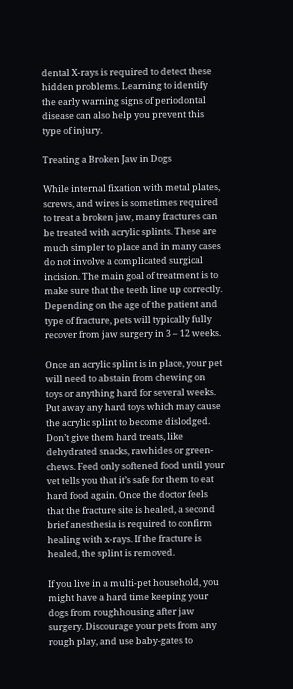dental X-rays is required to detect these hidden problems. Learning to identify the early warning signs of periodontal disease can also help you prevent this type of injury.

Treating a Broken Jaw in Dogs

While internal fixation with metal plates, screws, and wires is sometimes required to treat a broken jaw, many fractures can be treated with acrylic splints. These are much simpler to place and in many cases do not involve a complicated surgical incision. The main goal of treatment is to make sure that the teeth line up correctly. Depending on the age of the patient and type of fracture, pets will typically fully recover from jaw surgery in 3 – 12 weeks.

Once an acrylic splint is in place, your pet will need to abstain from chewing on toys or anything hard for several weeks. Put away any hard toys which may cause the acrylic splint to become dislodged. Don’t give them hard treats, like dehydrated snacks, rawhides or green-chews. Feed only softened food until your vet tells you that it’s safe for them to eat hard food again. Once the doctor feels that the fracture site is healed, a second brief anesthesia is required to confirm healing with x-rays. If the fracture is healed, the splint is removed.

If you live in a multi-pet household, you might have a hard time keeping your dogs from roughhousing after jaw surgery. Discourage your pets from any rough play, and use baby-gates to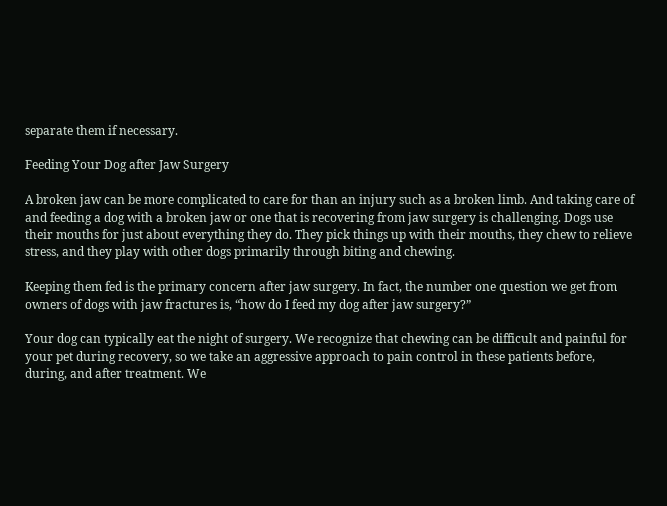separate them if necessary.

Feeding Your Dog after Jaw Surgery

A broken jaw can be more complicated to care for than an injury such as a broken limb. And taking care of and feeding a dog with a broken jaw or one that is recovering from jaw surgery is challenging. Dogs use their mouths for just about everything they do. They pick things up with their mouths, they chew to relieve stress, and they play with other dogs primarily through biting and chewing.

Keeping them fed is the primary concern after jaw surgery. In fact, the number one question we get from owners of dogs with jaw fractures is, “how do I feed my dog after jaw surgery?”

Your dog can typically eat the night of surgery. We recognize that chewing can be difficult and painful for your pet during recovery, so we take an aggressive approach to pain control in these patients before, during, and after treatment. We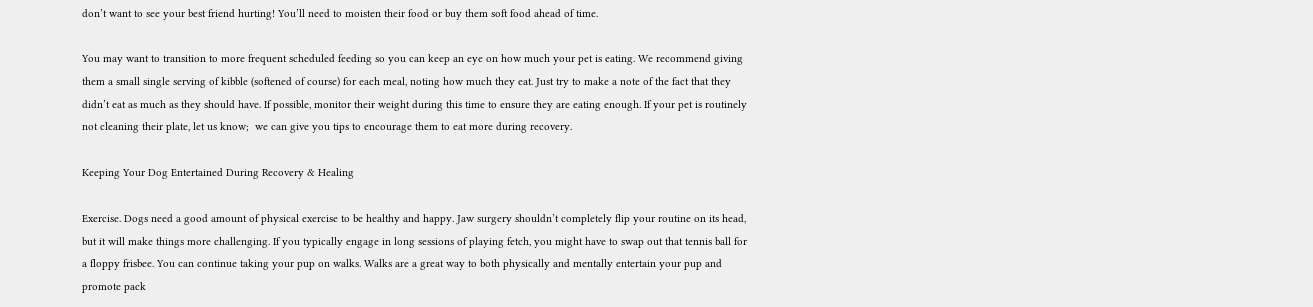don’t want to see your best friend hurting! You’ll need to moisten their food or buy them soft food ahead of time.

You may want to transition to more frequent scheduled feeding so you can keep an eye on how much your pet is eating. We recommend giving them a small single serving of kibble (softened of course) for each meal, noting how much they eat. Just try to make a note of the fact that they didn’t eat as much as they should have. If possible, monitor their weight during this time to ensure they are eating enough. If your pet is routinely not cleaning their plate, let us know;  we can give you tips to encourage them to eat more during recovery.

Keeping Your Dog Entertained During Recovery & Healing

Exercise. Dogs need a good amount of physical exercise to be healthy and happy. Jaw surgery shouldn’t completely flip your routine on its head, but it will make things more challenging. If you typically engage in long sessions of playing fetch, you might have to swap out that tennis ball for a floppy frisbee. You can continue taking your pup on walks. Walks are a great way to both physically and mentally entertain your pup and promote pack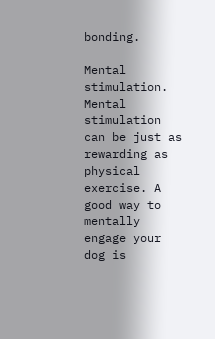bonding.

Mental stimulation. Mental stimulation can be just as rewarding as physical exercise. A good way to mentally engage your dog is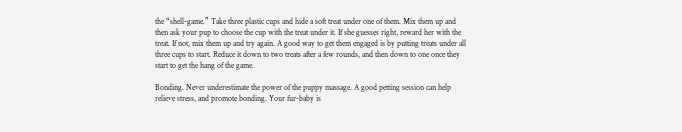the “shell-game.” Take three plastic cups and hide a soft treat under one of them. Mix them up and then ask your pup to choose the cup with the treat under it. If she guesses right, reward her with the treat. If not, mix them up and try again. A good way to get them engaged is by putting treats under all three cups to start. Reduce it down to two treats after a few rounds, and then down to one once they start to get the hang of the game.

Bonding. Never underestimate the power of the puppy massage. A good petting session can help relieve stress, and promote bonding. Your fur-baby is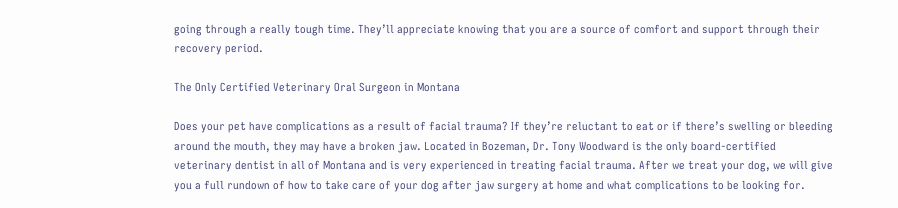going through a really tough time. They’ll appreciate knowing that you are a source of comfort and support through their recovery period.

The Only Certified Veterinary Oral Surgeon in Montana

Does your pet have complications as a result of facial trauma? If they’re reluctant to eat or if there’s swelling or bleeding around the mouth, they may have a broken jaw. Located in Bozeman, Dr. Tony Woodward is the only board-certified veterinary dentist in all of Montana and is very experienced in treating facial trauma. After we treat your dog, we will give you a full rundown of how to take care of your dog after jaw surgery at home and what complications to be looking for.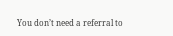You don’t need a referral to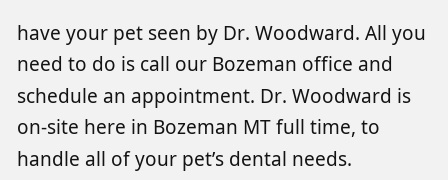have your pet seen by Dr. Woodward. All you need to do is call our Bozeman office and schedule an appointment. Dr. Woodward is on-site here in Bozeman MT full time, to handle all of your pet’s dental needs.